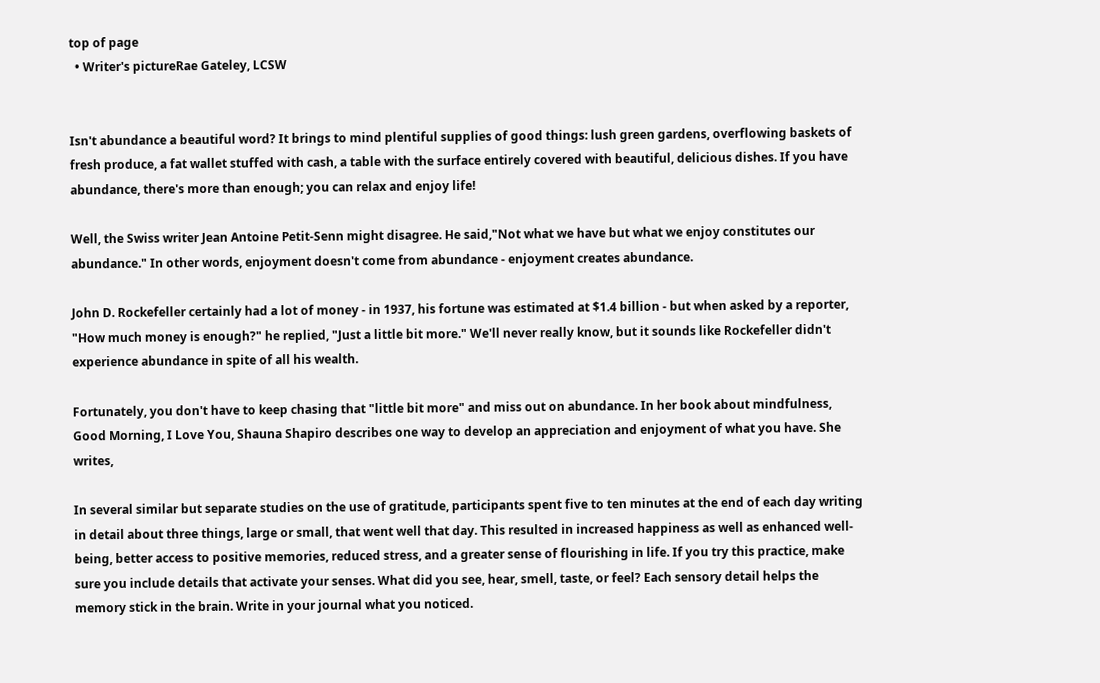top of page
  • Writer's pictureRae Gateley, LCSW


Isn't abundance a beautiful word? It brings to mind plentiful supplies of good things: lush green gardens, overflowing baskets of fresh produce, a fat wallet stuffed with cash, a table with the surface entirely covered with beautiful, delicious dishes. If you have abundance, there's more than enough; you can relax and enjoy life!

Well, the Swiss writer Jean Antoine Petit-Senn might disagree. He said,"Not what we have but what we enjoy constitutes our abundance." In other words, enjoyment doesn't come from abundance - enjoyment creates abundance.

John D. Rockefeller certainly had a lot of money - in 1937, his fortune was estimated at $1.4 billion - but when asked by a reporter, "How much money is enough?" he replied, "Just a little bit more." We'll never really know, but it sounds like Rockefeller didn't experience abundance in spite of all his wealth.

Fortunately, you don't have to keep chasing that "little bit more" and miss out on abundance. In her book about mindfulness, Good Morning, I Love You, Shauna Shapiro describes one way to develop an appreciation and enjoyment of what you have. She writes,

In several similar but separate studies on the use of gratitude, participants spent five to ten minutes at the end of each day writing in detail about three things, large or small, that went well that day. This resulted in increased happiness as well as enhanced well-being, better access to positive memories, reduced stress, and a greater sense of flourishing in life. If you try this practice, make sure you include details that activate your senses. What did you see, hear, smell, taste, or feel? Each sensory detail helps the memory stick in the brain. Write in your journal what you noticed.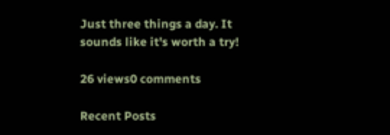Just three things a day. It sounds like it's worth a try!

26 views0 comments

Recent Posts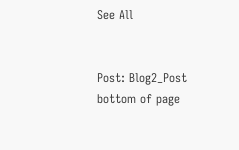See All


Post: Blog2_Post
bottom of page